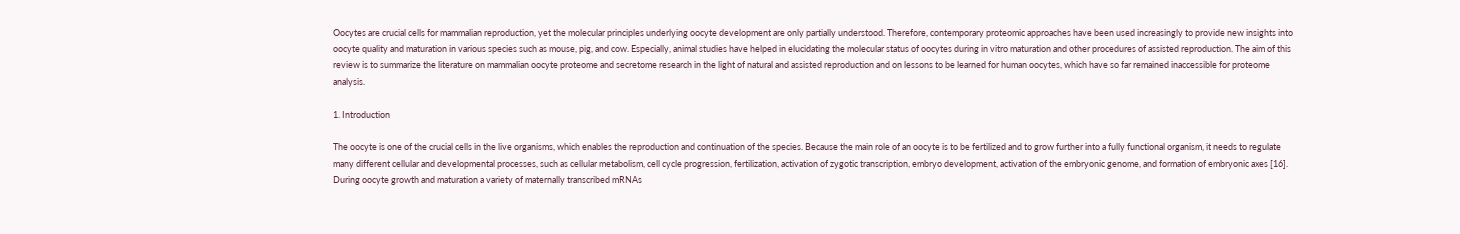Oocytes are crucial cells for mammalian reproduction, yet the molecular principles underlying oocyte development are only partially understood. Therefore, contemporary proteomic approaches have been used increasingly to provide new insights into oocyte quality and maturation in various species such as mouse, pig, and cow. Especially, animal studies have helped in elucidating the molecular status of oocytes during in vitro maturation and other procedures of assisted reproduction. The aim of this review is to summarize the literature on mammalian oocyte proteome and secretome research in the light of natural and assisted reproduction and on lessons to be learned for human oocytes, which have so far remained inaccessible for proteome analysis.

1. Introduction

The oocyte is one of the crucial cells in the live organisms, which enables the reproduction and continuation of the species. Because the main role of an oocyte is to be fertilized and to grow further into a fully functional organism, it needs to regulate many different cellular and developmental processes, such as cellular metabolism, cell cycle progression, fertilization, activation of zygotic transcription, embryo development, activation of the embryonic genome, and formation of embryonic axes [16]. During oocyte growth and maturation a variety of maternally transcribed mRNAs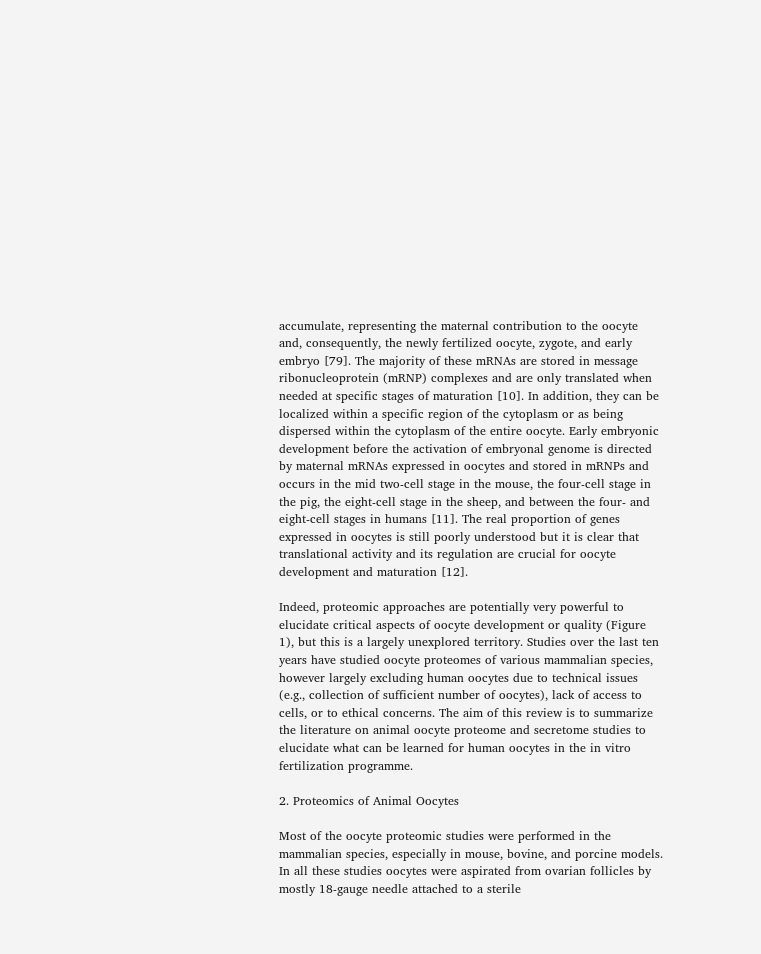accumulate, representing the maternal contribution to the oocyte and, consequently, the newly fertilized oocyte, zygote, and early embryo [79]. The majority of these mRNAs are stored in message ribonucleoprotein (mRNP) complexes and are only translated when needed at specific stages of maturation [10]. In addition, they can be localized within a specific region of the cytoplasm or as being dispersed within the cytoplasm of the entire oocyte. Early embryonic development before the activation of embryonal genome is directed by maternal mRNAs expressed in oocytes and stored in mRNPs and occurs in the mid two-cell stage in the mouse, the four-cell stage in the pig, the eight-cell stage in the sheep, and between the four- and eight-cell stages in humans [11]. The real proportion of genes expressed in oocytes is still poorly understood but it is clear that translational activity and its regulation are crucial for oocyte development and maturation [12].

Indeed, proteomic approaches are potentially very powerful to elucidate critical aspects of oocyte development or quality (Figure 1), but this is a largely unexplored territory. Studies over the last ten years have studied oocyte proteomes of various mammalian species, however largely excluding human oocytes due to technical issues (e.g., collection of sufficient number of oocytes), lack of access to cells, or to ethical concerns. The aim of this review is to summarize the literature on animal oocyte proteome and secretome studies to elucidate what can be learned for human oocytes in the in vitro fertilization programme.

2. Proteomics of Animal Oocytes

Most of the oocyte proteomic studies were performed in the mammalian species, especially in mouse, bovine, and porcine models. In all these studies oocytes were aspirated from ovarian follicles by mostly 18-gauge needle attached to a sterile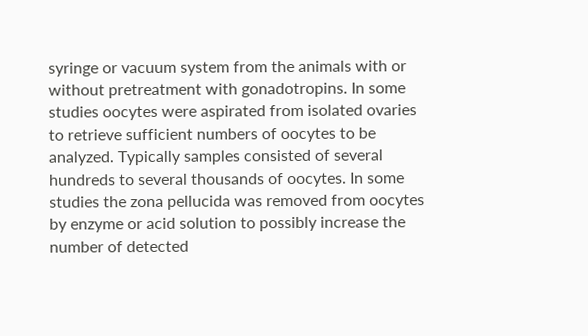syringe or vacuum system from the animals with or without pretreatment with gonadotropins. In some studies oocytes were aspirated from isolated ovaries to retrieve sufficient numbers of oocytes to be analyzed. Typically samples consisted of several hundreds to several thousands of oocytes. In some studies the zona pellucida was removed from oocytes by enzyme or acid solution to possibly increase the number of detected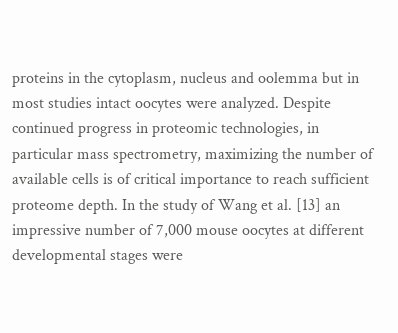proteins in the cytoplasm, nucleus and oolemma but in most studies intact oocytes were analyzed. Despite continued progress in proteomic technologies, in particular mass spectrometry, maximizing the number of available cells is of critical importance to reach sufficient proteome depth. In the study of Wang et al. [13] an impressive number of 7,000 mouse oocytes at different developmental stages were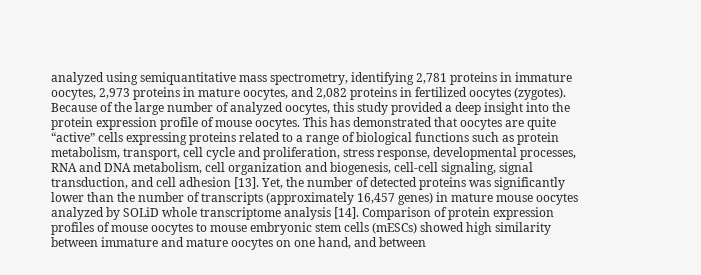analyzed using semiquantitative mass spectrometry, identifying 2,781 proteins in immature oocytes, 2,973 proteins in mature oocytes, and 2,082 proteins in fertilized oocytes (zygotes). Because of the large number of analyzed oocytes, this study provided a deep insight into the protein expression profile of mouse oocytes. This has demonstrated that oocytes are quite “active” cells expressing proteins related to a range of biological functions such as protein metabolism, transport, cell cycle and proliferation, stress response, developmental processes, RNA and DNA metabolism, cell organization and biogenesis, cell-cell signaling, signal transduction, and cell adhesion [13]. Yet, the number of detected proteins was significantly lower than the number of transcripts (approximately 16,457 genes) in mature mouse oocytes analyzed by SOLiD whole transcriptome analysis [14]. Comparison of protein expression profiles of mouse oocytes to mouse embryonic stem cells (mESCs) showed high similarity between immature and mature oocytes on one hand, and between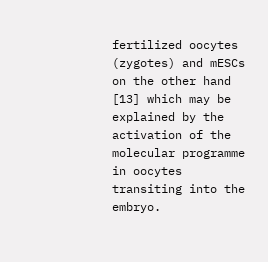fertilized oocytes (zygotes) and mESCs on the other hand [13] which may be explained by the activation of the molecular programme in oocytes transiting into the embryo.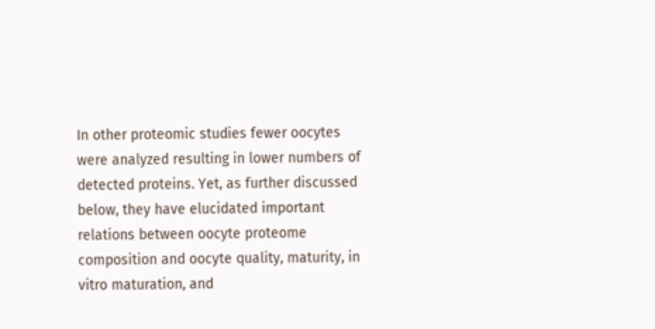In other proteomic studies fewer oocytes were analyzed resulting in lower numbers of detected proteins. Yet, as further discussed below, they have elucidated important relations between oocyte proteome composition and oocyte quality, maturity, in vitro maturation, and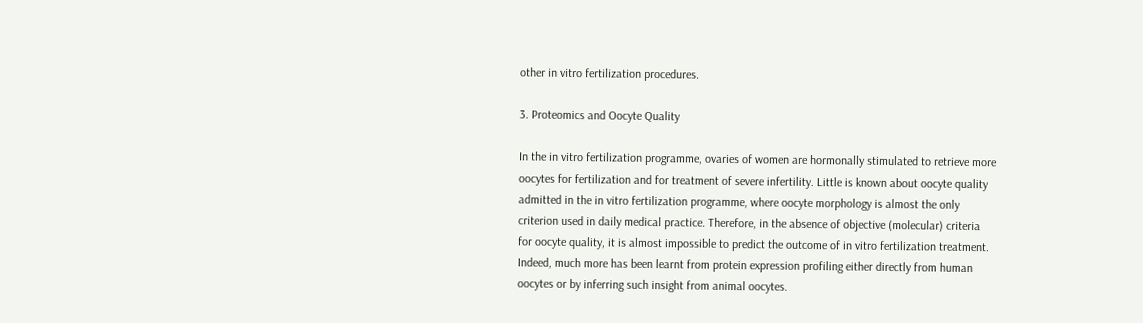other in vitro fertilization procedures.

3. Proteomics and Oocyte Quality

In the in vitro fertilization programme, ovaries of women are hormonally stimulated to retrieve more oocytes for fertilization and for treatment of severe infertility. Little is known about oocyte quality admitted in the in vitro fertilization programme, where oocyte morphology is almost the only criterion used in daily medical practice. Therefore, in the absence of objective (molecular) criteria for oocyte quality, it is almost impossible to predict the outcome of in vitro fertilization treatment. Indeed, much more has been learnt from protein expression profiling either directly from human oocytes or by inferring such insight from animal oocytes.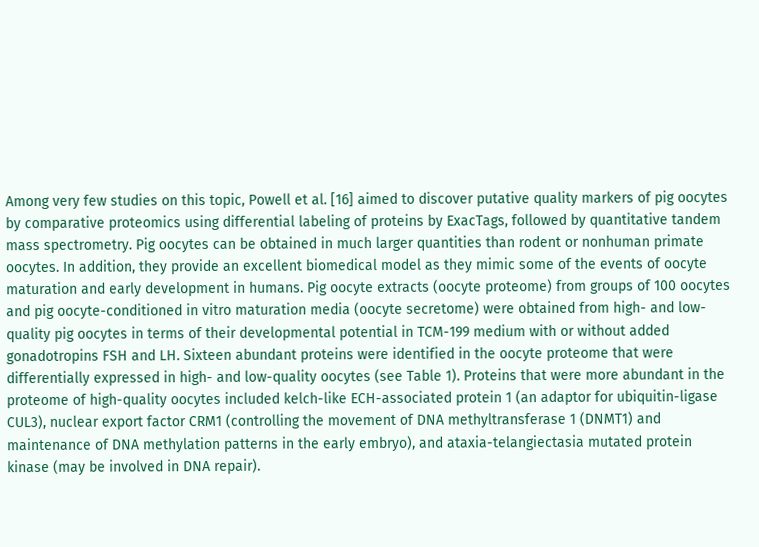Among very few studies on this topic, Powell et al. [16] aimed to discover putative quality markers of pig oocytes by comparative proteomics using differential labeling of proteins by ExacTags, followed by quantitative tandem mass spectrometry. Pig oocytes can be obtained in much larger quantities than rodent or nonhuman primate oocytes. In addition, they provide an excellent biomedical model as they mimic some of the events of oocyte maturation and early development in humans. Pig oocyte extracts (oocyte proteome) from groups of 100 oocytes and pig oocyte-conditioned in vitro maturation media (oocyte secretome) were obtained from high- and low-quality pig oocytes in terms of their developmental potential in TCM-199 medium with or without added gonadotropins FSH and LH. Sixteen abundant proteins were identified in the oocyte proteome that were differentially expressed in high- and low-quality oocytes (see Table 1). Proteins that were more abundant in the proteome of high-quality oocytes included kelch-like ECH-associated protein 1 (an adaptor for ubiquitin-ligase CUL3), nuclear export factor CRM1 (controlling the movement of DNA methyltransferase 1 (DNMT1) and maintenance of DNA methylation patterns in the early embryo), and ataxia-telangiectasia mutated protein kinase (may be involved in DNA repair).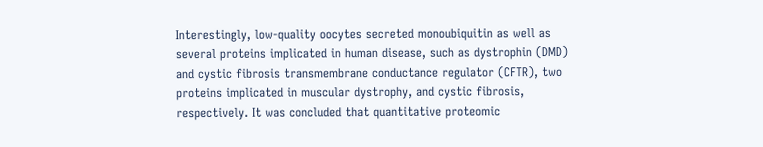Interestingly, low-quality oocytes secreted monoubiquitin as well as several proteins implicated in human disease, such as dystrophin (DMD) and cystic fibrosis transmembrane conductance regulator (CFTR), two proteins implicated in muscular dystrophy, and cystic fibrosis, respectively. It was concluded that quantitative proteomic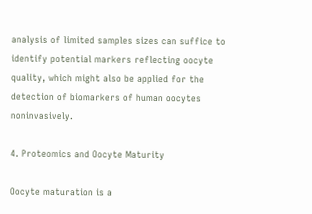analysis of limited samples sizes can suffice to identify potential markers reflecting oocyte quality, which might also be applied for the detection of biomarkers of human oocytes noninvasively.

4. Proteomics and Oocyte Maturity

Oocyte maturation is a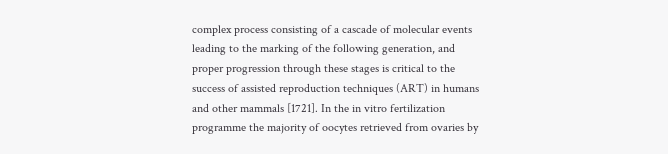complex process consisting of a cascade of molecular events leading to the marking of the following generation, and proper progression through these stages is critical to the success of assisted reproduction techniques (ART) in humans and other mammals [1721]. In the in vitro fertilization programme the majority of oocytes retrieved from ovaries by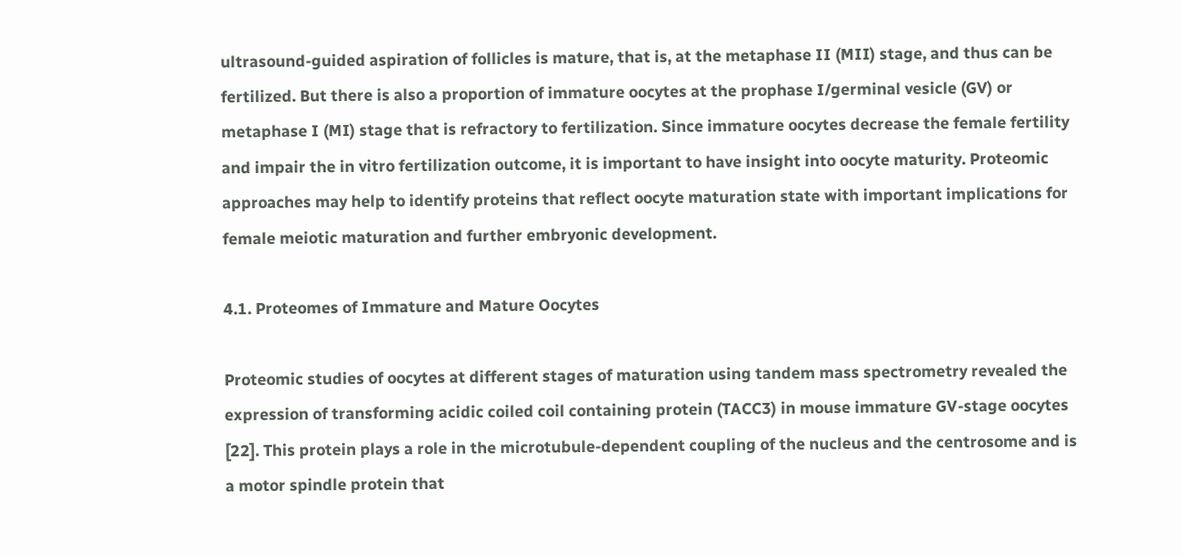ultrasound-guided aspiration of follicles is mature, that is, at the metaphase II (MII) stage, and thus can be fertilized. But there is also a proportion of immature oocytes at the prophase I/germinal vesicle (GV) or metaphase I (MI) stage that is refractory to fertilization. Since immature oocytes decrease the female fertility and impair the in vitro fertilization outcome, it is important to have insight into oocyte maturity. Proteomic approaches may help to identify proteins that reflect oocyte maturation state with important implications for female meiotic maturation and further embryonic development.

4.1. Proteomes of Immature and Mature Oocytes

Proteomic studies of oocytes at different stages of maturation using tandem mass spectrometry revealed the expression of transforming acidic coiled coil containing protein (TACC3) in mouse immature GV-stage oocytes [22]. This protein plays a role in the microtubule-dependent coupling of the nucleus and the centrosome and is a motor spindle protein that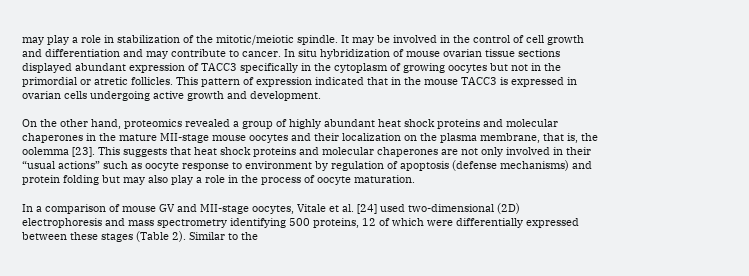may play a role in stabilization of the mitotic/meiotic spindle. It may be involved in the control of cell growth and differentiation and may contribute to cancer. In situ hybridization of mouse ovarian tissue sections displayed abundant expression of TACC3 specifically in the cytoplasm of growing oocytes but not in the primordial or atretic follicles. This pattern of expression indicated that in the mouse TACC3 is expressed in ovarian cells undergoing active growth and development.

On the other hand, proteomics revealed a group of highly abundant heat shock proteins and molecular chaperones in the mature MII-stage mouse oocytes and their localization on the plasma membrane, that is, the oolemma [23]. This suggests that heat shock proteins and molecular chaperones are not only involved in their “usual actions” such as oocyte response to environment by regulation of apoptosis (defense mechanisms) and protein folding but may also play a role in the process of oocyte maturation.

In a comparison of mouse GV and MII-stage oocytes, Vitale et al. [24] used two-dimensional (2D) electrophoresis and mass spectrometry identifying 500 proteins, 12 of which were differentially expressed between these stages (Table 2). Similar to the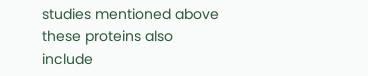studies mentioned above these proteins also include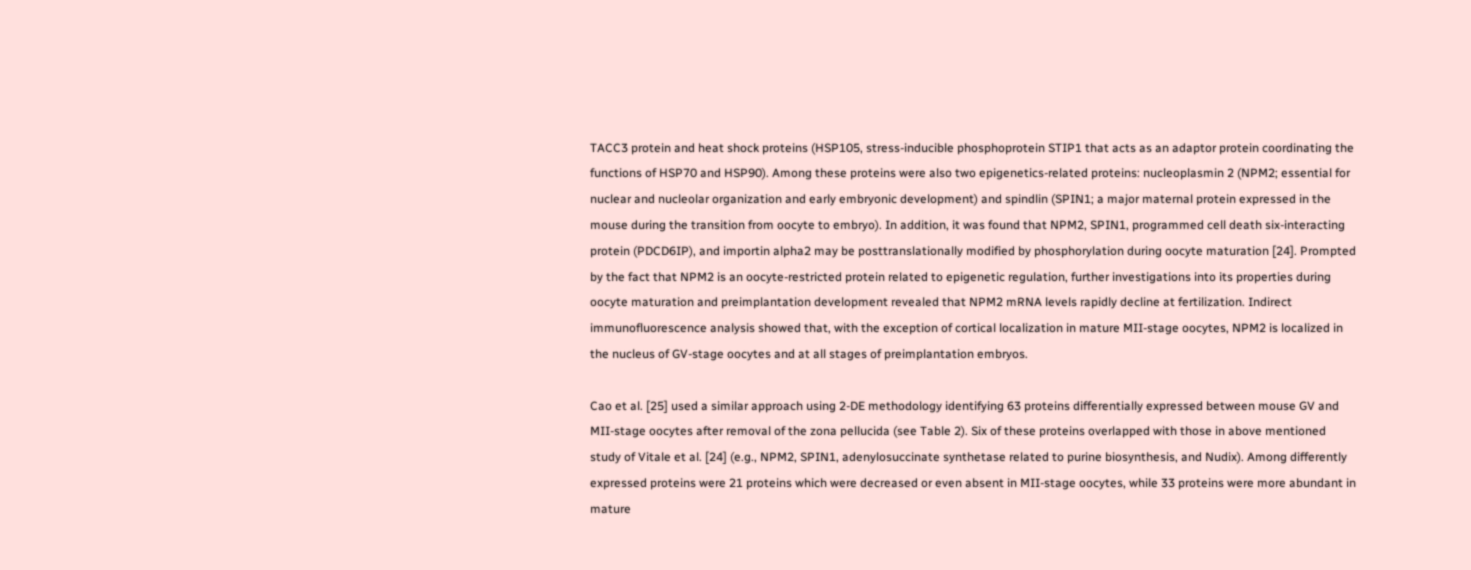TACC3 protein and heat shock proteins (HSP105, stress-inducible phosphoprotein STIP1 that acts as an adaptor protein coordinating the functions of HSP70 and HSP90). Among these proteins were also two epigenetics-related proteins: nucleoplasmin 2 (NPM2; essential for nuclear and nucleolar organization and early embryonic development) and spindlin (SPIN1; a major maternal protein expressed in the mouse during the transition from oocyte to embryo). In addition, it was found that NPM2, SPIN1, programmed cell death six-interacting protein (PDCD6IP), and importin alpha2 may be posttranslationally modified by phosphorylation during oocyte maturation [24]. Prompted by the fact that NPM2 is an oocyte-restricted protein related to epigenetic regulation, further investigations into its properties during oocyte maturation and preimplantation development revealed that NPM2 mRNA levels rapidly decline at fertilization. Indirect immunofluorescence analysis showed that, with the exception of cortical localization in mature MII-stage oocytes, NPM2 is localized in the nucleus of GV-stage oocytes and at all stages of preimplantation embryos.

Cao et al. [25] used a similar approach using 2-DE methodology identifying 63 proteins differentially expressed between mouse GV and MII-stage oocytes after removal of the zona pellucida (see Table 2). Six of these proteins overlapped with those in above mentioned study of Vitale et al. [24] (e.g., NPM2, SPIN1, adenylosuccinate synthetase related to purine biosynthesis, and Nudix). Among differently expressed proteins were 21 proteins which were decreased or even absent in MII-stage oocytes, while 33 proteins were more abundant in mature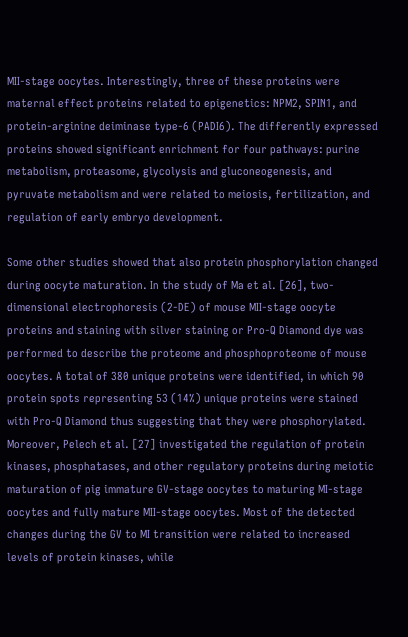MII-stage oocytes. Interestingly, three of these proteins were maternal effect proteins related to epigenetics: NPM2, SPIN1, and protein-arginine deiminase type-6 (PADI6). The differently expressed proteins showed significant enrichment for four pathways: purine metabolism, proteasome, glycolysis and gluconeogenesis, and pyruvate metabolism and were related to meiosis, fertilization, and regulation of early embryo development.

Some other studies showed that also protein phosphorylation changed during oocyte maturation. In the study of Ma et al. [26], two-dimensional electrophoresis (2-DE) of mouse MII-stage oocyte proteins and staining with silver staining or Pro-Q Diamond dye was performed to describe the proteome and phosphoproteome of mouse oocytes. A total of 380 unique proteins were identified, in which 90 protein spots representing 53 (14%) unique proteins were stained with Pro-Q Diamond thus suggesting that they were phosphorylated. Moreover, Pelech et al. [27] investigated the regulation of protein kinases, phosphatases, and other regulatory proteins during meiotic maturation of pig immature GV-stage oocytes to maturing MI-stage oocytes and fully mature MII-stage oocytes. Most of the detected changes during the GV to MI transition were related to increased levels of protein kinases, while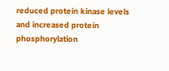reduced protein kinase levels and increased protein phosphorylation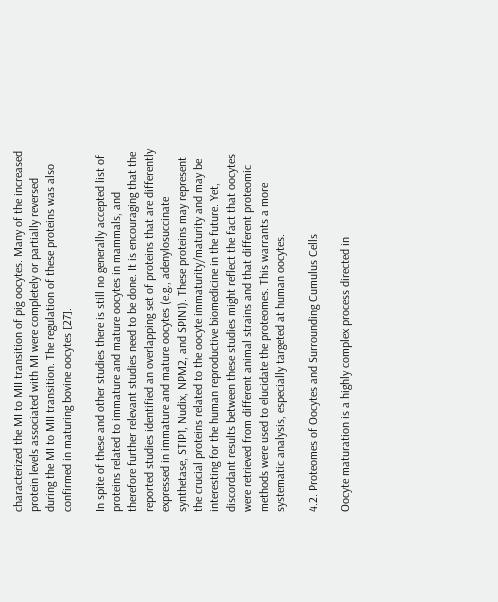characterized the MI to MII transition of pig oocytes. Many of the increased protein levels associated with MI were completely or partially reversed during the MI to MII transition. The regulation of these proteins was also confirmed in maturing bovine oocytes [27].

In spite of these and other studies there is still no generally accepted list of proteins related to immature and mature oocytes in mammals, and therefore further relevant studies need to be done. It is encouraging that the reported studies identified an overlapping set of proteins that are differently expressed in immature and mature oocytes (e.g., adenylosuccinate synthetase, STIP1, Nudix, NPM2, and SPIN1). These proteins may represent the crucial proteins related to the oocyte immaturity/maturity and may be interesting for the human reproductive biomedicine in the future. Yet, discordant results between these studies might reflect the fact that oocytes were retrieved from different animal strains and that different proteomic methods were used to elucidate the proteomes. This warrants a more systematic analysis, especially targeted at human oocytes.

4.2. Proteomes of Oocytes and Surrounding Cumulus Cells

Oocyte maturation is a highly complex process directed in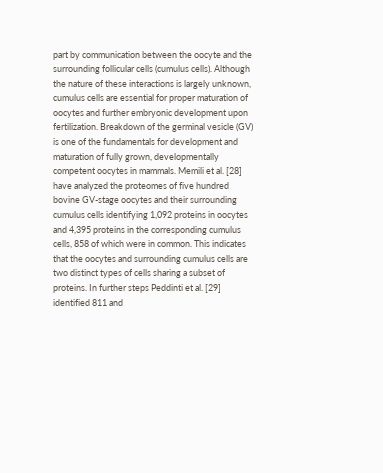part by communication between the oocyte and the surrounding follicular cells (cumulus cells). Although the nature of these interactions is largely unknown, cumulus cells are essential for proper maturation of oocytes and further embryonic development upon fertilization. Breakdown of the germinal vesicle (GV) is one of the fundamentals for development and maturation of fully grown, developmentally competent oocytes in mammals. Memili et al. [28] have analyzed the proteomes of five hundred bovine GV-stage oocytes and their surrounding cumulus cells identifying 1,092 proteins in oocytes and 4,395 proteins in the corresponding cumulus cells, 858 of which were in common. This indicates that the oocytes and surrounding cumulus cells are two distinct types of cells sharing a subset of proteins. In further steps Peddinti et al. [29] identified 811 and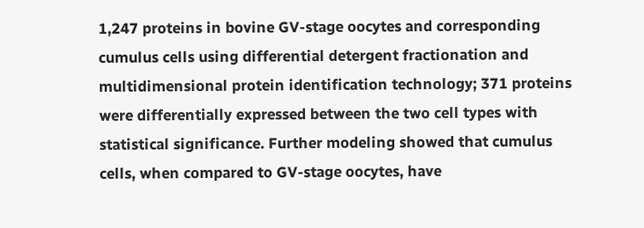1,247 proteins in bovine GV-stage oocytes and corresponding cumulus cells using differential detergent fractionation and multidimensional protein identification technology; 371 proteins were differentially expressed between the two cell types with statistical significance. Further modeling showed that cumulus cells, when compared to GV-stage oocytes, have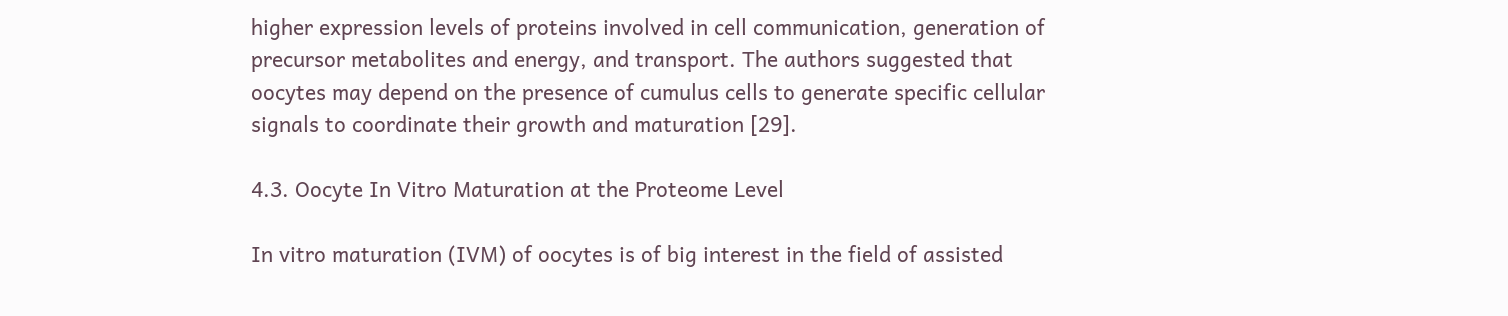higher expression levels of proteins involved in cell communication, generation of precursor metabolites and energy, and transport. The authors suggested that oocytes may depend on the presence of cumulus cells to generate specific cellular signals to coordinate their growth and maturation [29].

4.3. Oocyte In Vitro Maturation at the Proteome Level

In vitro maturation (IVM) of oocytes is of big interest in the field of assisted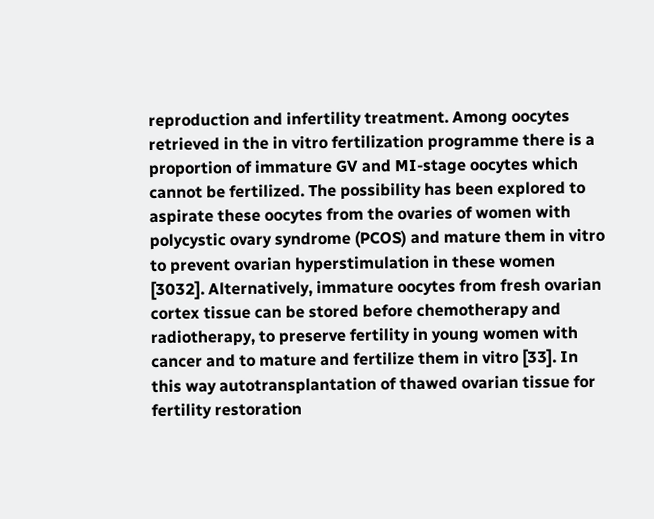reproduction and infertility treatment. Among oocytes retrieved in the in vitro fertilization programme there is a proportion of immature GV and MI-stage oocytes which cannot be fertilized. The possibility has been explored to aspirate these oocytes from the ovaries of women with polycystic ovary syndrome (PCOS) and mature them in vitro to prevent ovarian hyperstimulation in these women [3032]. Alternatively, immature oocytes from fresh ovarian cortex tissue can be stored before chemotherapy and radiotherapy, to preserve fertility in young women with cancer and to mature and fertilize them in vitro [33]. In this way autotransplantation of thawed ovarian tissue for fertility restoration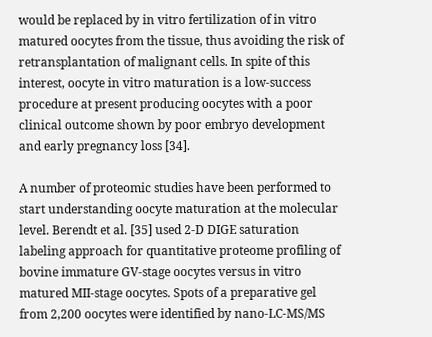would be replaced by in vitro fertilization of in vitro matured oocytes from the tissue, thus avoiding the risk of retransplantation of malignant cells. In spite of this interest, oocyte in vitro maturation is a low-success procedure at present producing oocytes with a poor clinical outcome shown by poor embryo development and early pregnancy loss [34].

A number of proteomic studies have been performed to start understanding oocyte maturation at the molecular level. Berendt et al. [35] used 2-D DIGE saturation labeling approach for quantitative proteome profiling of bovine immature GV-stage oocytes versus in vitro matured MII-stage oocytes. Spots of a preparative gel from 2,200 oocytes were identified by nano-LC-MS/MS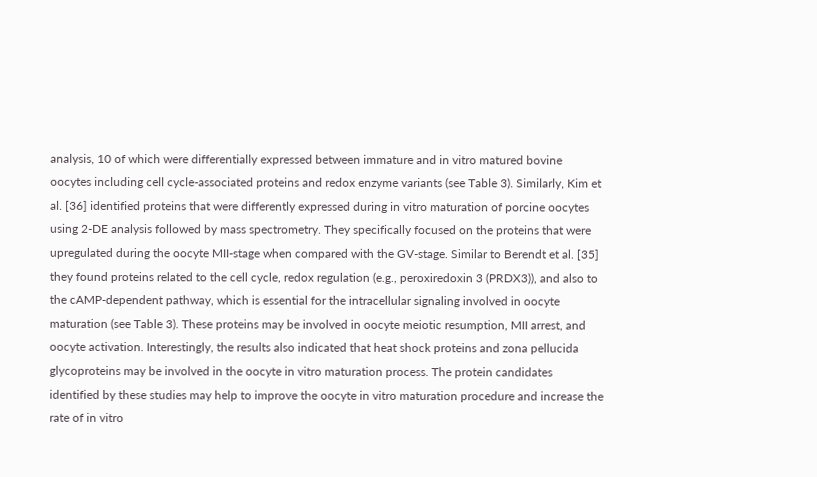analysis, 10 of which were differentially expressed between immature and in vitro matured bovine oocytes including cell cycle-associated proteins and redox enzyme variants (see Table 3). Similarly, Kim et al. [36] identified proteins that were differently expressed during in vitro maturation of porcine oocytes using 2-DE analysis followed by mass spectrometry. They specifically focused on the proteins that were upregulated during the oocyte MII-stage when compared with the GV-stage. Similar to Berendt et al. [35] they found proteins related to the cell cycle, redox regulation (e.g., peroxiredoxin 3 (PRDX3)), and also to the cAMP-dependent pathway, which is essential for the intracellular signaling involved in oocyte maturation (see Table 3). These proteins may be involved in oocyte meiotic resumption, MII arrest, and oocyte activation. Interestingly, the results also indicated that heat shock proteins and zona pellucida glycoproteins may be involved in the oocyte in vitro maturation process. The protein candidates identified by these studies may help to improve the oocyte in vitro maturation procedure and increase the rate of in vitro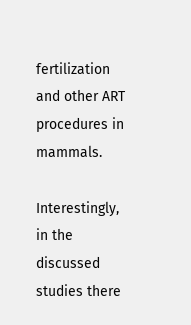fertilization and other ART procedures in mammals.

Interestingly, in the discussed studies there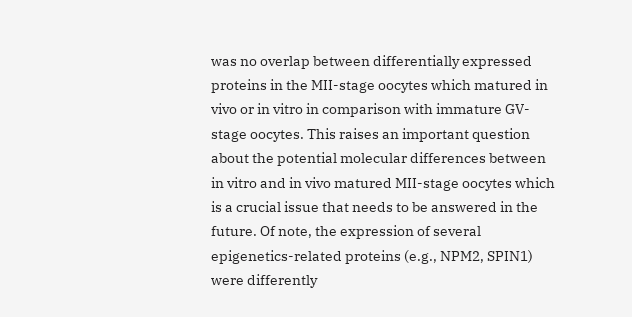was no overlap between differentially expressed proteins in the MII-stage oocytes which matured in vivo or in vitro in comparison with immature GV-stage oocytes. This raises an important question about the potential molecular differences between in vitro and in vivo matured MII-stage oocytes which is a crucial issue that needs to be answered in the future. Of note, the expression of several epigenetics-related proteins (e.g., NPM2, SPIN1) were differently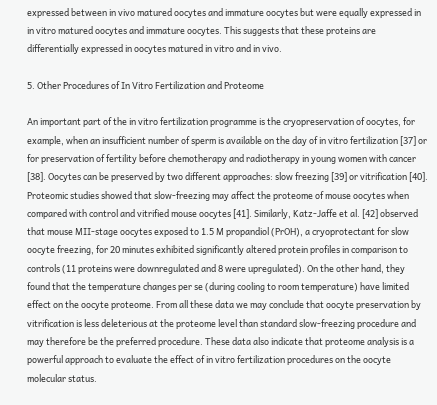expressed between in vivo matured oocytes and immature oocytes but were equally expressed in in vitro matured oocytes and immature oocytes. This suggests that these proteins are differentially expressed in oocytes matured in vitro and in vivo.

5. Other Procedures of In Vitro Fertilization and Proteome

An important part of the in vitro fertilization programme is the cryopreservation of oocytes, for example, when an insufficient number of sperm is available on the day of in vitro fertilization [37] or for preservation of fertility before chemotherapy and radiotherapy in young women with cancer [38]. Oocytes can be preserved by two different approaches: slow freezing [39] or vitrification [40]. Proteomic studies showed that slow-freezing may affect the proteome of mouse oocytes when compared with control and vitrified mouse oocytes [41]. Similarly, Katz-Jaffe et al. [42] observed that mouse MII-stage oocytes exposed to 1.5 M propandiol (PrOH), a cryoprotectant for slow oocyte freezing, for 20 minutes exhibited significantly altered protein profiles in comparison to controls (11 proteins were downregulated and 8 were upregulated). On the other hand, they found that the temperature changes per se (during cooling to room temperature) have limited effect on the oocyte proteome. From all these data we may conclude that oocyte preservation by vitrification is less deleterious at the proteome level than standard slow-freezing procedure and may therefore be the preferred procedure. These data also indicate that proteome analysis is a powerful approach to evaluate the effect of in vitro fertilization procedures on the oocyte molecular status.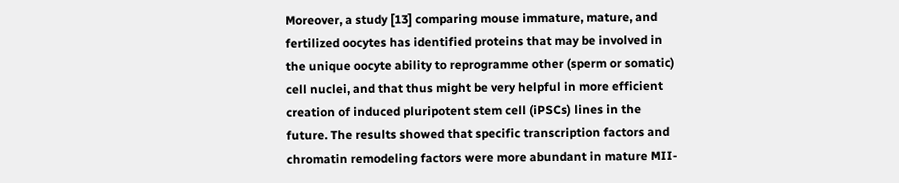Moreover, a study [13] comparing mouse immature, mature, and fertilized oocytes has identified proteins that may be involved in the unique oocyte ability to reprogramme other (sperm or somatic) cell nuclei, and that thus might be very helpful in more efficient creation of induced pluripotent stem cell (iPSCs) lines in the future. The results showed that specific transcription factors and chromatin remodeling factors were more abundant in mature MII-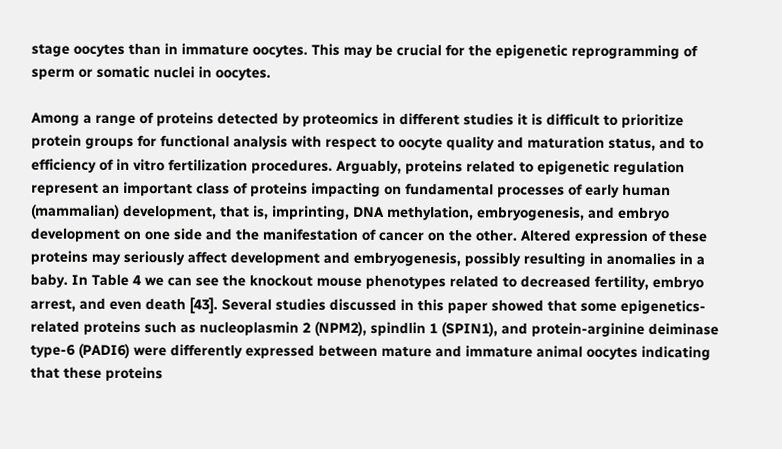stage oocytes than in immature oocytes. This may be crucial for the epigenetic reprogramming of sperm or somatic nuclei in oocytes.

Among a range of proteins detected by proteomics in different studies it is difficult to prioritize protein groups for functional analysis with respect to oocyte quality and maturation status, and to efficiency of in vitro fertilization procedures. Arguably, proteins related to epigenetic regulation represent an important class of proteins impacting on fundamental processes of early human (mammalian) development, that is, imprinting, DNA methylation, embryogenesis, and embryo development on one side and the manifestation of cancer on the other. Altered expression of these proteins may seriously affect development and embryogenesis, possibly resulting in anomalies in a baby. In Table 4 we can see the knockout mouse phenotypes related to decreased fertility, embryo arrest, and even death [43]. Several studies discussed in this paper showed that some epigenetics-related proteins such as nucleoplasmin 2 (NPM2), spindlin 1 (SPIN1), and protein-arginine deiminase type-6 (PADI6) were differently expressed between mature and immature animal oocytes indicating that these proteins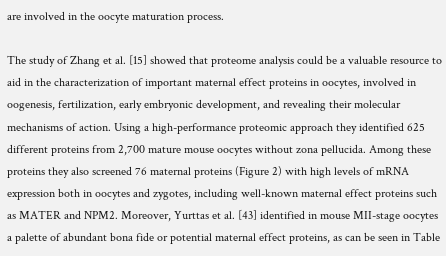are involved in the oocyte maturation process.

The study of Zhang et al. [15] showed that proteome analysis could be a valuable resource to aid in the characterization of important maternal effect proteins in oocytes, involved in oogenesis, fertilization, early embryonic development, and revealing their molecular mechanisms of action. Using a high-performance proteomic approach they identified 625 different proteins from 2,700 mature mouse oocytes without zona pellucida. Among these proteins they also screened 76 maternal proteins (Figure 2) with high levels of mRNA expression both in oocytes and zygotes, including well-known maternal effect proteins such as MATER and NPM2. Moreover, Yurttas et al. [43] identified in mouse MII-stage oocytes a palette of abundant bona fide or potential maternal effect proteins, as can be seen in Table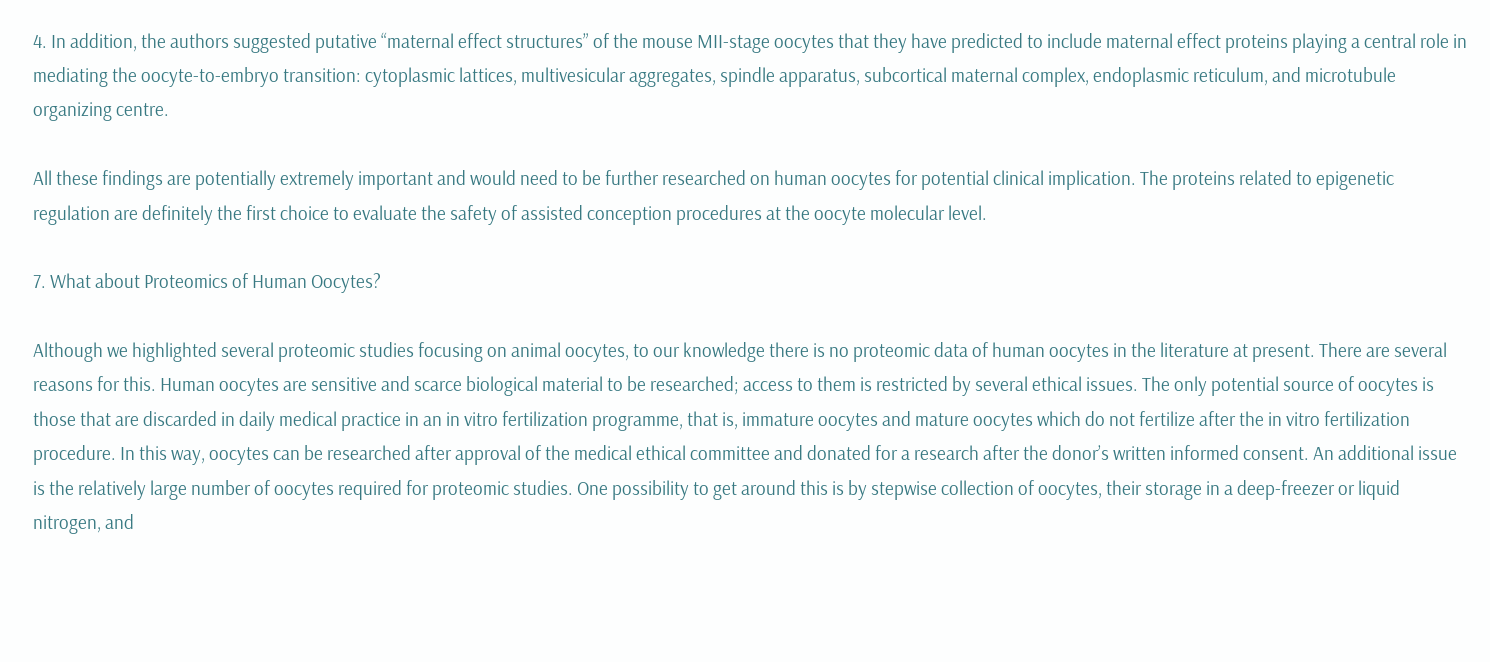4. In addition, the authors suggested putative “maternal effect structures” of the mouse MII-stage oocytes that they have predicted to include maternal effect proteins playing a central role in mediating the oocyte-to-embryo transition: cytoplasmic lattices, multivesicular aggregates, spindle apparatus, subcortical maternal complex, endoplasmic reticulum, and microtubule organizing centre.

All these findings are potentially extremely important and would need to be further researched on human oocytes for potential clinical implication. The proteins related to epigenetic regulation are definitely the first choice to evaluate the safety of assisted conception procedures at the oocyte molecular level.

7. What about Proteomics of Human Oocytes?

Although we highlighted several proteomic studies focusing on animal oocytes, to our knowledge there is no proteomic data of human oocytes in the literature at present. There are several reasons for this. Human oocytes are sensitive and scarce biological material to be researched; access to them is restricted by several ethical issues. The only potential source of oocytes is those that are discarded in daily medical practice in an in vitro fertilization programme, that is, immature oocytes and mature oocytes which do not fertilize after the in vitro fertilization procedure. In this way, oocytes can be researched after approval of the medical ethical committee and donated for a research after the donor’s written informed consent. An additional issue is the relatively large number of oocytes required for proteomic studies. One possibility to get around this is by stepwise collection of oocytes, their storage in a deep-freezer or liquid nitrogen, and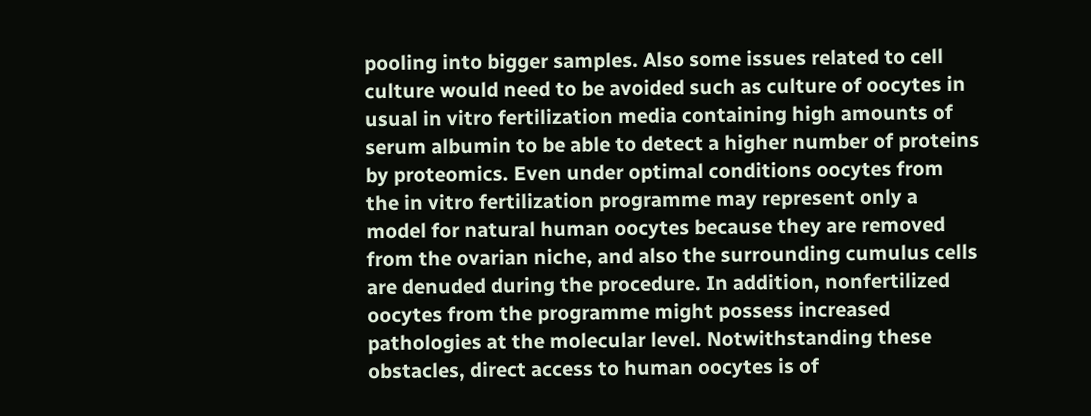pooling into bigger samples. Also some issues related to cell culture would need to be avoided such as culture of oocytes in usual in vitro fertilization media containing high amounts of serum albumin to be able to detect a higher number of proteins by proteomics. Even under optimal conditions oocytes from the in vitro fertilization programme may represent only a model for natural human oocytes because they are removed from the ovarian niche, and also the surrounding cumulus cells are denuded during the procedure. In addition, nonfertilized oocytes from the programme might possess increased pathologies at the molecular level. Notwithstanding these obstacles, direct access to human oocytes is of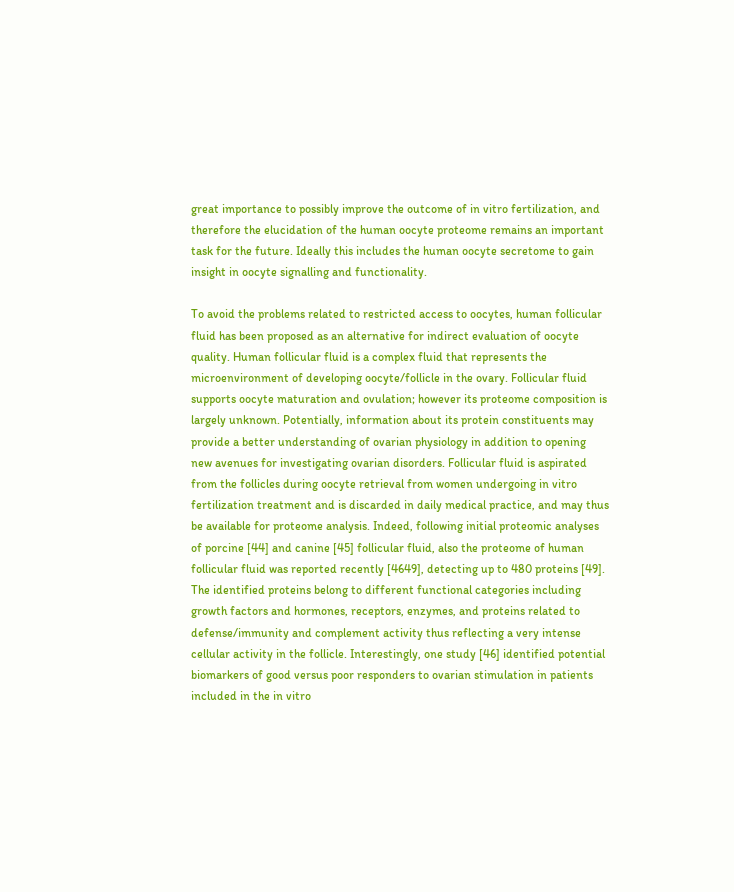great importance to possibly improve the outcome of in vitro fertilization, and therefore the elucidation of the human oocyte proteome remains an important task for the future. Ideally this includes the human oocyte secretome to gain insight in oocyte signalling and functionality.

To avoid the problems related to restricted access to oocytes, human follicular fluid has been proposed as an alternative for indirect evaluation of oocyte quality. Human follicular fluid is a complex fluid that represents the microenvironment of developing oocyte/follicle in the ovary. Follicular fluid supports oocyte maturation and ovulation; however its proteome composition is largely unknown. Potentially, information about its protein constituents may provide a better understanding of ovarian physiology in addition to opening new avenues for investigating ovarian disorders. Follicular fluid is aspirated from the follicles during oocyte retrieval from women undergoing in vitro fertilization treatment and is discarded in daily medical practice, and may thus be available for proteome analysis. Indeed, following initial proteomic analyses of porcine [44] and canine [45] follicular fluid, also the proteome of human follicular fluid was reported recently [4649], detecting up to 480 proteins [49]. The identified proteins belong to different functional categories including growth factors and hormones, receptors, enzymes, and proteins related to defense/immunity and complement activity thus reflecting a very intense cellular activity in the follicle. Interestingly, one study [46] identified potential biomarkers of good versus poor responders to ovarian stimulation in patients included in the in vitro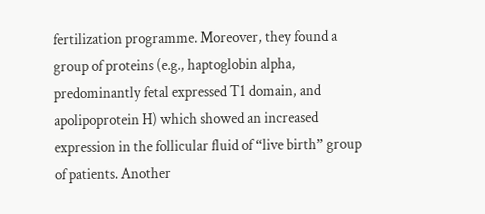fertilization programme. Moreover, they found a group of proteins (e.g., haptoglobin alpha, predominantly fetal expressed T1 domain, and apolipoprotein H) which showed an increased expression in the follicular fluid of “live birth” group of patients. Another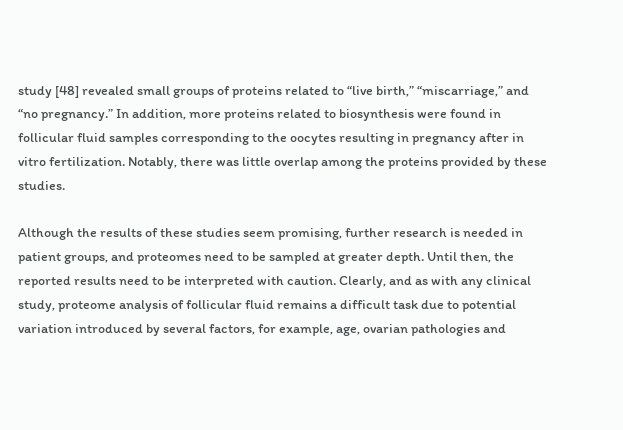study [48] revealed small groups of proteins related to “live birth,” “miscarriage,” and “no pregnancy.” In addition, more proteins related to biosynthesis were found in follicular fluid samples corresponding to the oocytes resulting in pregnancy after in vitro fertilization. Notably, there was little overlap among the proteins provided by these studies.

Although the results of these studies seem promising, further research is needed in patient groups, and proteomes need to be sampled at greater depth. Until then, the reported results need to be interpreted with caution. Clearly, and as with any clinical study, proteome analysis of follicular fluid remains a difficult task due to potential variation introduced by several factors, for example, age, ovarian pathologies and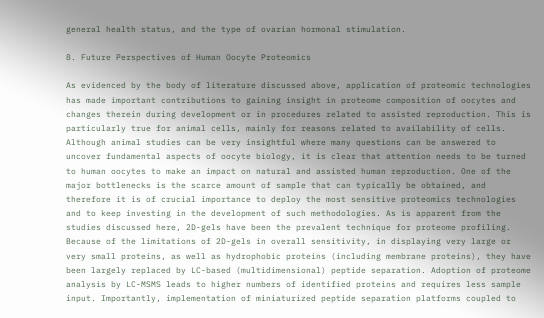general health status, and the type of ovarian hormonal stimulation.

8. Future Perspectives of Human Oocyte Proteomics

As evidenced by the body of literature discussed above, application of proteomic technologies has made important contributions to gaining insight in proteome composition of oocytes and changes therein during development or in procedures related to assisted reproduction. This is particularly true for animal cells, mainly for reasons related to availability of cells. Although animal studies can be very insightful where many questions can be answered to uncover fundamental aspects of oocyte biology, it is clear that attention needs to be turned to human oocytes to make an impact on natural and assisted human reproduction. One of the major bottlenecks is the scarce amount of sample that can typically be obtained, and therefore it is of crucial importance to deploy the most sensitive proteomics technologies and to keep investing in the development of such methodologies. As is apparent from the studies discussed here, 2D-gels have been the prevalent technique for proteome profiling. Because of the limitations of 2D-gels in overall sensitivity, in displaying very large or very small proteins, as well as hydrophobic proteins (including membrane proteins), they have been largely replaced by LC-based (multidimensional) peptide separation. Adoption of proteome analysis by LC-MSMS leads to higher numbers of identified proteins and requires less sample input. Importantly, implementation of miniaturized peptide separation platforms coupled to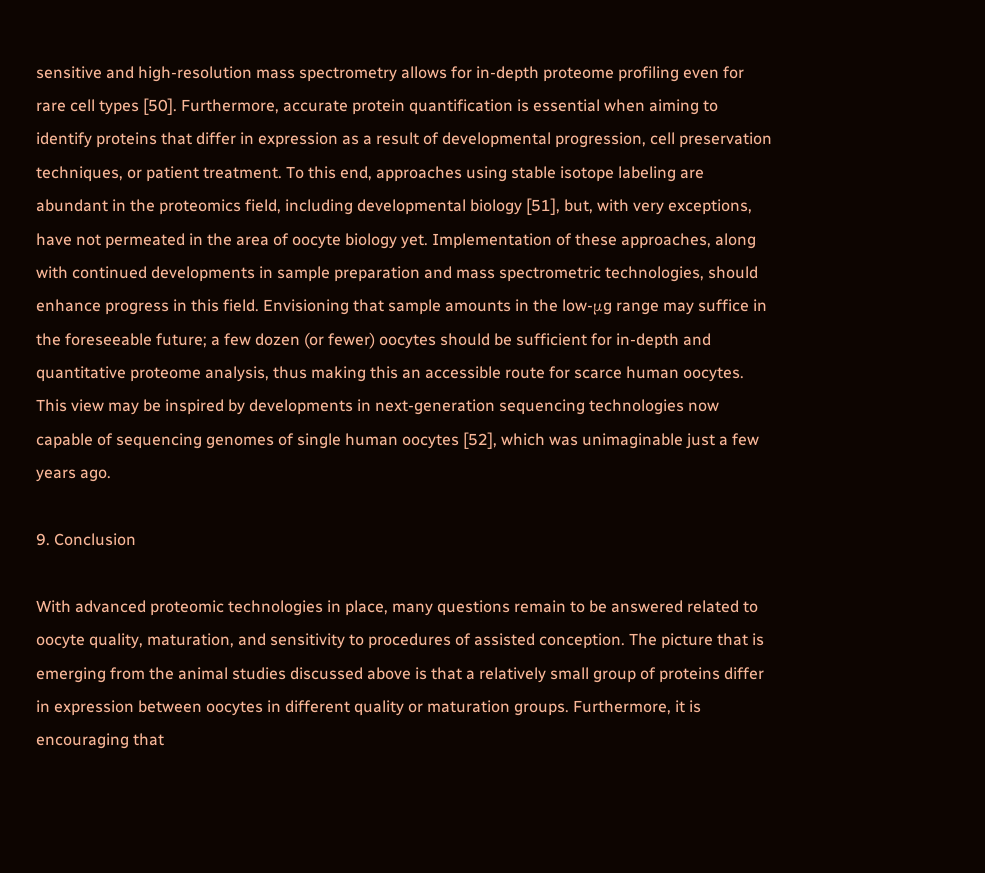sensitive and high-resolution mass spectrometry allows for in-depth proteome profiling even for rare cell types [50]. Furthermore, accurate protein quantification is essential when aiming to identify proteins that differ in expression as a result of developmental progression, cell preservation techniques, or patient treatment. To this end, approaches using stable isotope labeling are abundant in the proteomics field, including developmental biology [51], but, with very exceptions, have not permeated in the area of oocyte biology yet. Implementation of these approaches, along with continued developments in sample preparation and mass spectrometric technologies, should enhance progress in this field. Envisioning that sample amounts in the low-μg range may suffice in the foreseeable future; a few dozen (or fewer) oocytes should be sufficient for in-depth and quantitative proteome analysis, thus making this an accessible route for scarce human oocytes. This view may be inspired by developments in next-generation sequencing technologies now capable of sequencing genomes of single human oocytes [52], which was unimaginable just a few years ago.

9. Conclusion

With advanced proteomic technologies in place, many questions remain to be answered related to oocyte quality, maturation, and sensitivity to procedures of assisted conception. The picture that is emerging from the animal studies discussed above is that a relatively small group of proteins differ in expression between oocytes in different quality or maturation groups. Furthermore, it is encouraging that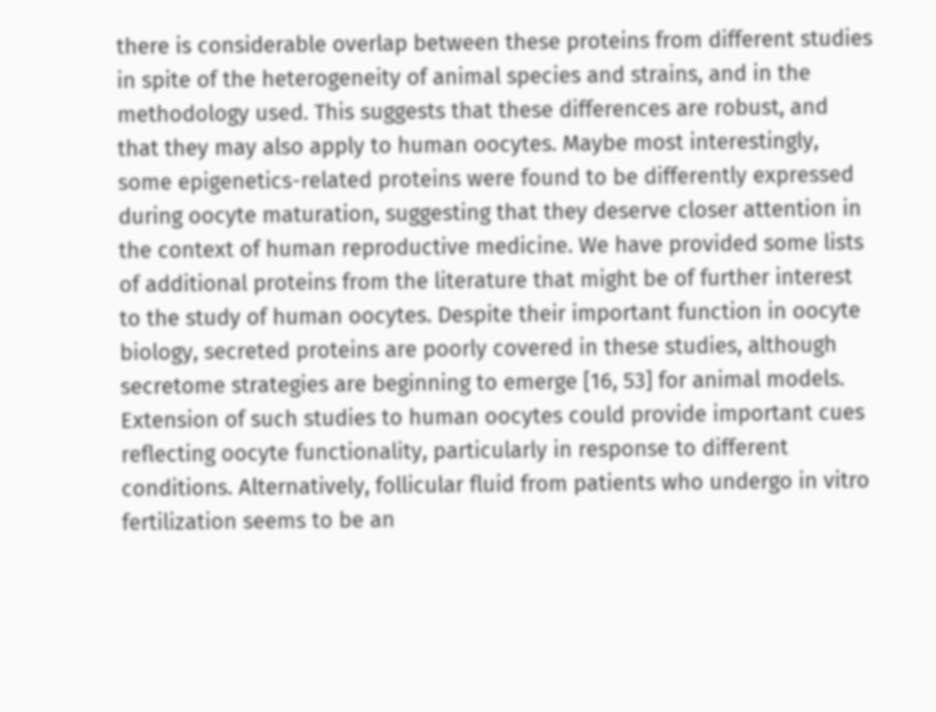there is considerable overlap between these proteins from different studies in spite of the heterogeneity of animal species and strains, and in the methodology used. This suggests that these differences are robust, and that they may also apply to human oocytes. Maybe most interestingly, some epigenetics-related proteins were found to be differently expressed during oocyte maturation, suggesting that they deserve closer attention in the context of human reproductive medicine. We have provided some lists of additional proteins from the literature that might be of further interest to the study of human oocytes. Despite their important function in oocyte biology, secreted proteins are poorly covered in these studies, although secretome strategies are beginning to emerge [16, 53] for animal models. Extension of such studies to human oocytes could provide important cues reflecting oocyte functionality, particularly in response to different conditions. Alternatively, follicular fluid from patients who undergo in vitro fertilization seems to be an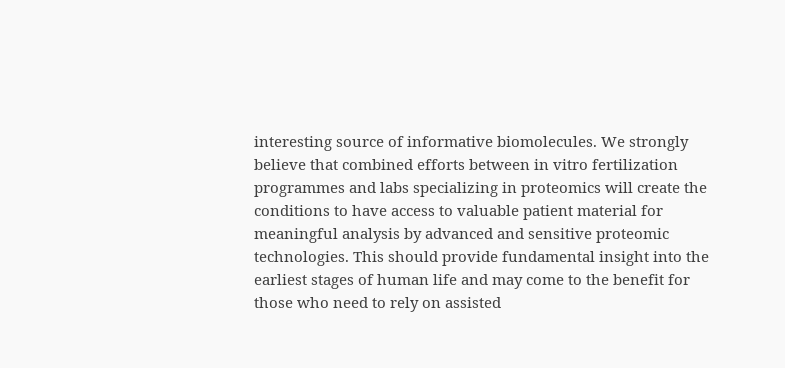interesting source of informative biomolecules. We strongly believe that combined efforts between in vitro fertilization programmes and labs specializing in proteomics will create the conditions to have access to valuable patient material for meaningful analysis by advanced and sensitive proteomic technologies. This should provide fundamental insight into the earliest stages of human life and may come to the benefit for those who need to rely on assisted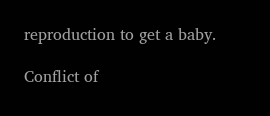reproduction to get a baby.

Conflict of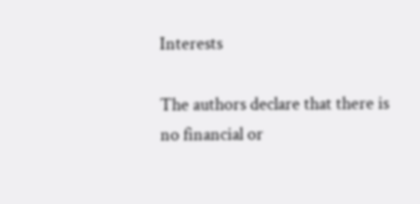Interests

The authors declare that there is no financial or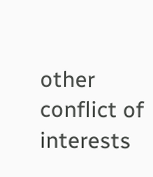other conflict of interests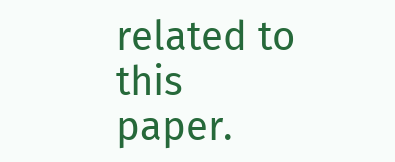related to this paper.